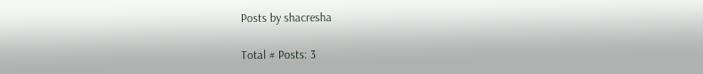Posts by shacresha

Total # Posts: 3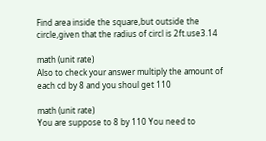Find area inside the square,but outside the circle,given that the radius of circl is 2ft.use3.14

math (unit rate)
Also to check your answer multiply the amount of each cd by 8 and you shoul get 110

math (unit rate)
You are suppose to 8 by 110 You need to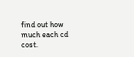find out how much each cd cost.